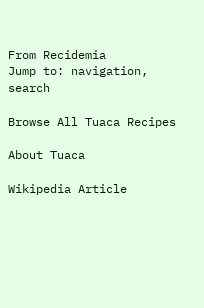From Recidemia
Jump to: navigation, search

Browse All Tuaca Recipes

About Tuaca

Wikipedia Article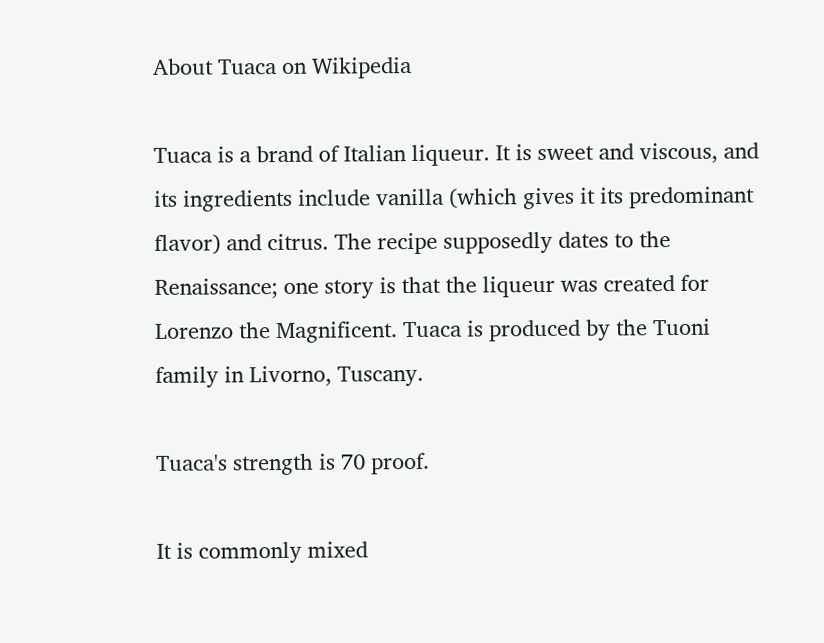About Tuaca on Wikipedia

Tuaca is a brand of Italian liqueur. It is sweet and viscous, and its ingredients include vanilla (which gives it its predominant flavor) and citrus. The recipe supposedly dates to the Renaissance; one story is that the liqueur was created for Lorenzo the Magnificent. Tuaca is produced by the Tuoni family in Livorno, Tuscany.

Tuaca's strength is 70 proof.

It is commonly mixed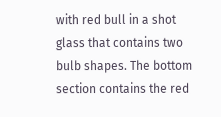with red bull in a shot glass that contains two bulb shapes. The bottom section contains the red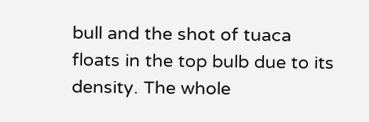bull and the shot of tuaca floats in the top bulb due to its density. The whole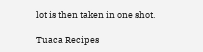lot is then taken in one shot.

Tuaca Recipes